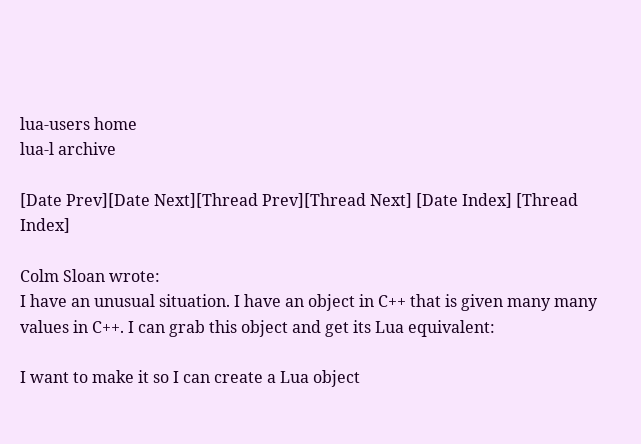lua-users home
lua-l archive

[Date Prev][Date Next][Thread Prev][Thread Next] [Date Index] [Thread Index]

Colm Sloan wrote:
I have an unusual situation. I have an object in C++ that is given many many values in C++. I can grab this object and get its Lua equivalent:

I want to make it so I can create a Lua object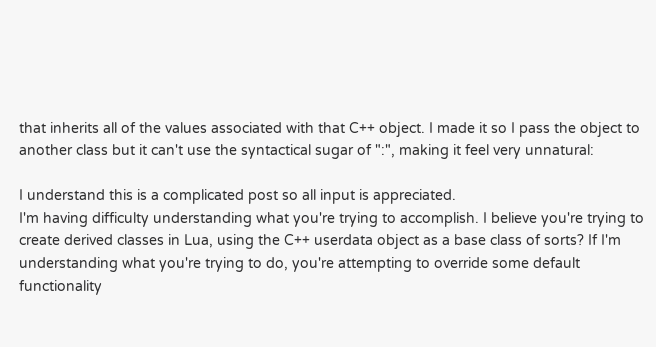that inherits all of the values associated with that C++ object. I made it so I pass the object to another class but it can't use the syntactical sugar of ":", making it feel very unnatural:

I understand this is a complicated post so all input is appreciated.
I'm having difficulty understanding what you're trying to accomplish. I believe you're trying to create derived classes in Lua, using the C++ userdata object as a base class of sorts? If I'm understanding what you're trying to do, you're attempting to override some default functionality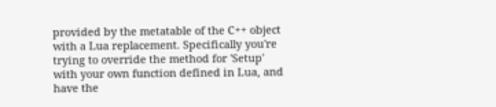provided by the metatable of the C++ object with a Lua replacement. Specifically you're trying to override the method for 'Setup' with your own function defined in Lua, and have the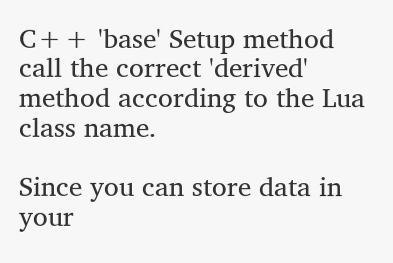C++ 'base' Setup method call the correct 'derived' method according to the Lua class name.

Since you can store data in your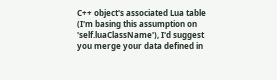C++ object's associated Lua table (I'm basing this assumption on 'self.luaClassName'), I'd suggest you merge your data defined in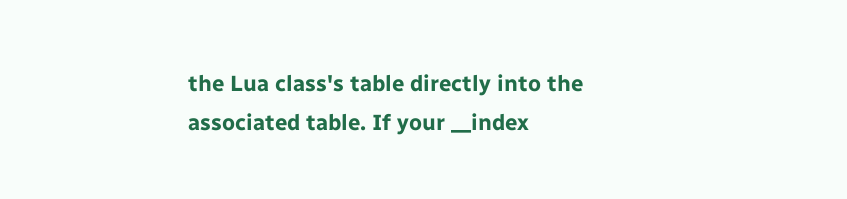the Lua class's table directly into the associated table. If your __index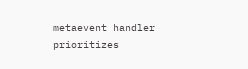metaevent handler prioritizes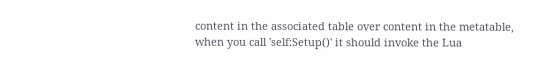content in the associated table over content in the metatable, when you call 'self:Setup()' it should invoke the Lua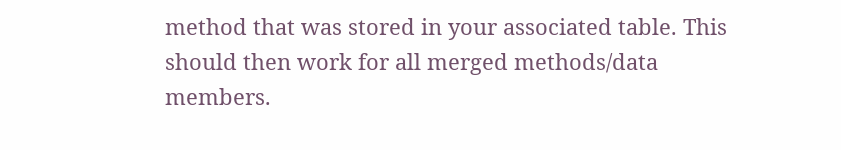method that was stored in your associated table. This should then work for all merged methods/data members.